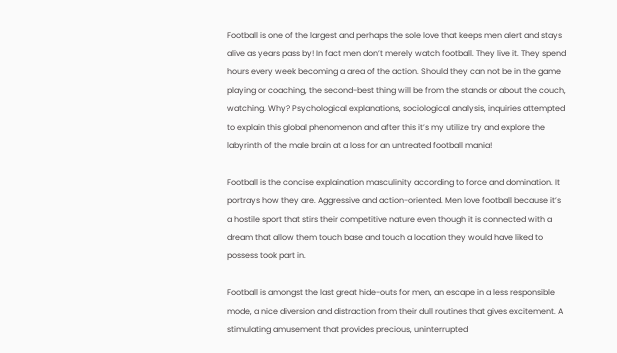Football is one of the largest and perhaps the sole love that keeps men alert and stays alive as years pass by! In fact men don’t merely watch football. They live it. They spend hours every week becoming a area of the action. Should they can not be in the game playing or coaching, the second-best thing will be from the stands or about the couch, watching. Why? Psychological explanations, sociological analysis, inquiries attempted to explain this global phenomenon and after this it’s my utilize try and explore the labyrinth of the male brain at a loss for an untreated football mania!

Football is the concise explaination masculinity according to force and domination. It portrays how they are. Aggressive and action-oriented. Men love football because it’s a hostile sport that stirs their competitive nature even though it is connected with a dream that allow them touch base and touch a location they would have liked to possess took part in.

Football is amongst the last great hide-outs for men, an escape in a less responsible mode, a nice diversion and distraction from their dull routines that gives excitement. A stimulating amusement that provides precious, uninterrupted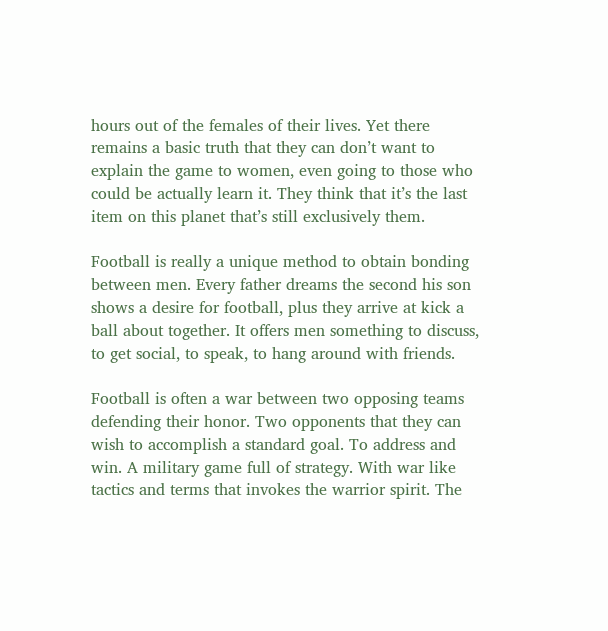hours out of the females of their lives. Yet there remains a basic truth that they can don’t want to explain the game to women, even going to those who could be actually learn it. They think that it’s the last item on this planet that’s still exclusively them.

Football is really a unique method to obtain bonding between men. Every father dreams the second his son shows a desire for football, plus they arrive at kick a ball about together. It offers men something to discuss, to get social, to speak, to hang around with friends.

Football is often a war between two opposing teams defending their honor. Two opponents that they can wish to accomplish a standard goal. To address and win. A military game full of strategy. With war like tactics and terms that invokes the warrior spirit. The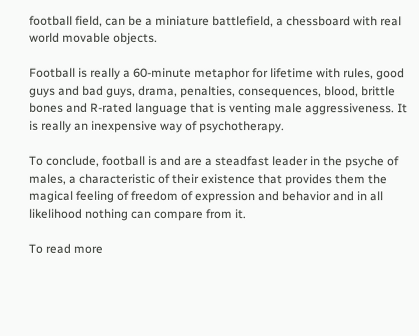football field, can be a miniature battlefield, a chessboard with real world movable objects.

Football is really a 60-minute metaphor for lifetime with rules, good guys and bad guys, drama, penalties, consequences, blood, brittle bones and R-rated language that is venting male aggressiveness. It is really an inexpensive way of psychotherapy.

To conclude, football is and are a steadfast leader in the psyche of males, a characteristic of their existence that provides them the magical feeling of freedom of expression and behavior and in all likelihood nothing can compare from it.

To read more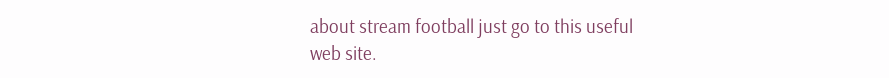about stream football just go to this useful web site.